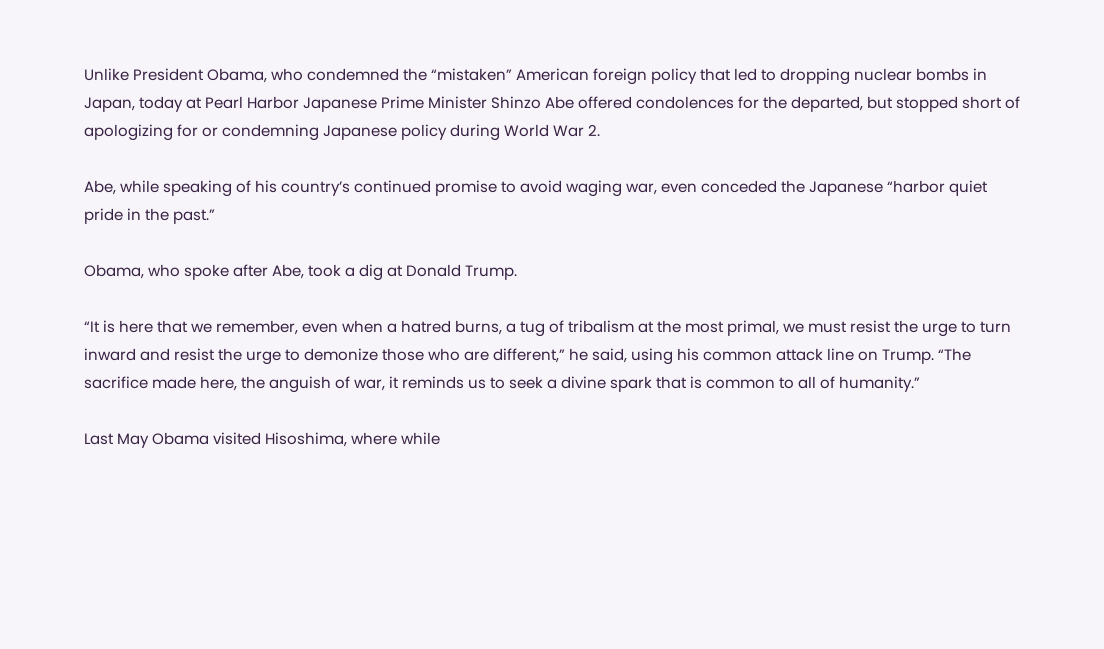Unlike President Obama, who condemned the “mistaken” American foreign policy that led to dropping nuclear bombs in Japan, today at Pearl Harbor Japanese Prime Minister Shinzo Abe offered condolences for the departed, but stopped short of apologizing for or condemning Japanese policy during World War 2.

Abe, while speaking of his country’s continued promise to avoid waging war, even conceded the Japanese “harbor quiet pride in the past.”

Obama, who spoke after Abe, took a dig at Donald Trump.

“It is here that we remember, even when a hatred burns, a tug of tribalism at the most primal, we must resist the urge to turn inward and resist the urge to demonize those who are different,” he said, using his common attack line on Trump. “The sacrifice made here, the anguish of war, it reminds us to seek a divine spark that is common to all of humanity.”

Last May Obama visited Hisoshima, where while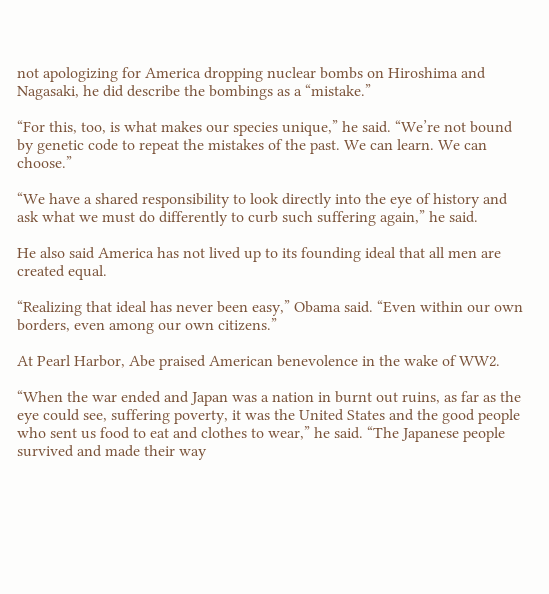not apologizing for America dropping nuclear bombs on Hiroshima and Nagasaki, he did describe the bombings as a “mistake.”

“For this, too, is what makes our species unique,” he said. “We’re not bound by genetic code to repeat the mistakes of the past. We can learn. We can choose.”

“We have a shared responsibility to look directly into the eye of history and ask what we must do differently to curb such suffering again,” he said.

He also said America has not lived up to its founding ideal that all men are created equal.

“Realizing that ideal has never been easy,” Obama said. “Even within our own borders, even among our own citizens.”

At Pearl Harbor, Abe praised American benevolence in the wake of WW2.

“When the war ended and Japan was a nation in burnt out ruins, as far as the eye could see, suffering poverty, it was the United States and the good people who sent us food to eat and clothes to wear,” he said. “The Japanese people survived and made their way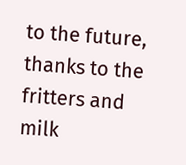to the future, thanks to the fritters and milk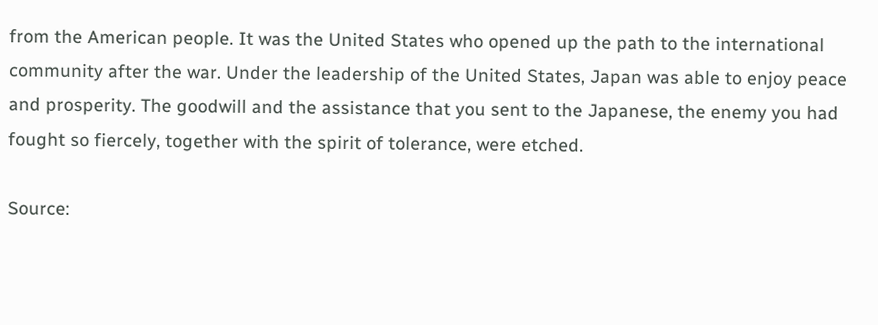from the American people. It was the United States who opened up the path to the international community after the war. Under the leadership of the United States, Japan was able to enjoy peace and prosperity. The goodwill and the assistance that you sent to the Japanese, the enemy you had fought so fiercely, together with the spirit of tolerance, were etched.

Source: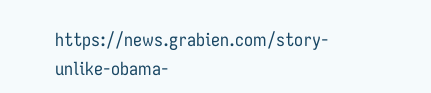https://news.grabien.com/story-unlike-obama-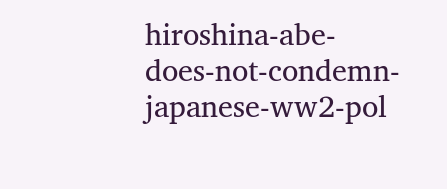hiroshina-abe-does-not-condemn-japanese-ww2-pol